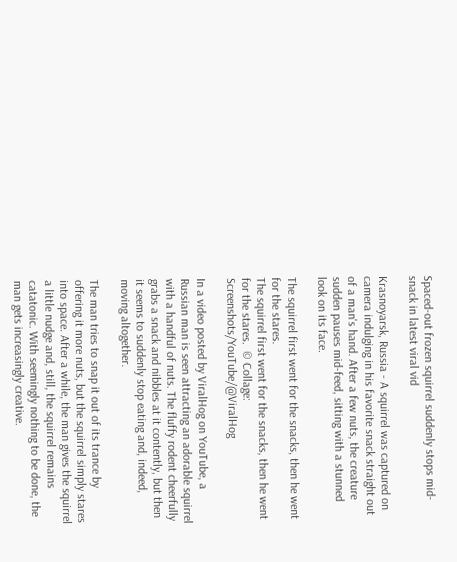Spaced-out frozen squirrel suddenly stops mid-snack in latest viral vid

Krasnoyarsk, Russia - A squirrel was captured on camera indulging in his favorite snack straight out of a man's hand. After a few nuts, the creature sudden pauses mid-feed, sitting with a stunned look on its face.

The squirrel first went for the snacks, then he went for the stares.
The squirrel first went for the snacks, then he went for the stares.  © Collage: Screenshots/YouTube/@ViralHog

In a video posted by ViralHog on YouTube, a Russian man is seen attracting an adorable squirrel with a handful of nuts. The fluffy rodent cheerfully grabs a snack and nibbles at it contently, but then it seems to suddenly stop eating and, indeed, moving altogether.

The man tries to snap it out of its trance by offering it more nuts, but the squirrel simply stares into space. After a while, the man gives the squirrel a little nudge and, still, the squirrel remains catatonic. With seemingly nothing to be done, the man gets increasingly creative.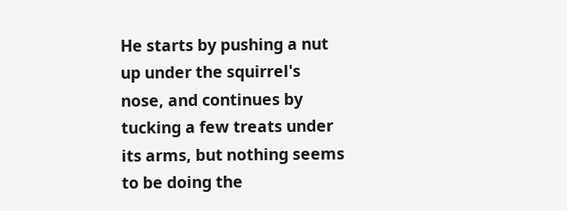He starts by pushing a nut up under the squirrel's nose, and continues by tucking a few treats under its arms, but nothing seems to be doing the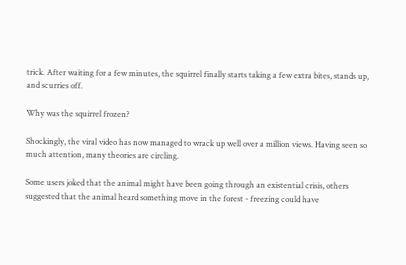trick. After waiting for a few minutes, the squirrel finally starts taking a few extra bites, stands up, and scurries off.

Why was the squirrel frozen?

Shockingly, the viral video has now managed to wrack up well over a million views. Having seen so much attention, many theories are circling.

Some users joked that the animal might have been going through an existential crisis, others suggested that the animal heard something move in the forest - freezing could have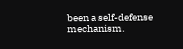been a self-defense mechanism.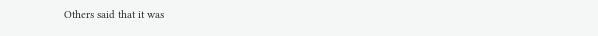Others said that it was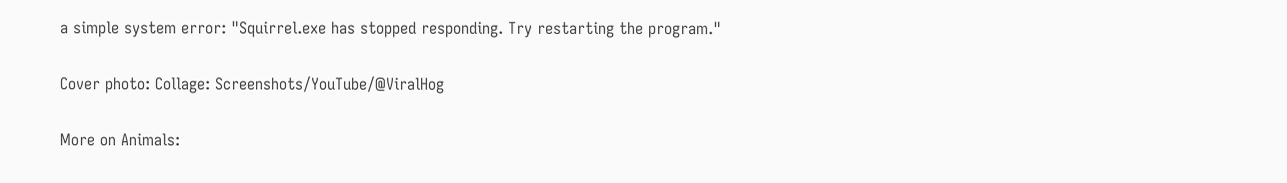a simple system error: "Squirrel.exe has stopped responding. Try restarting the program."

Cover photo: Collage: Screenshots/YouTube/@ViralHog

More on Animals: